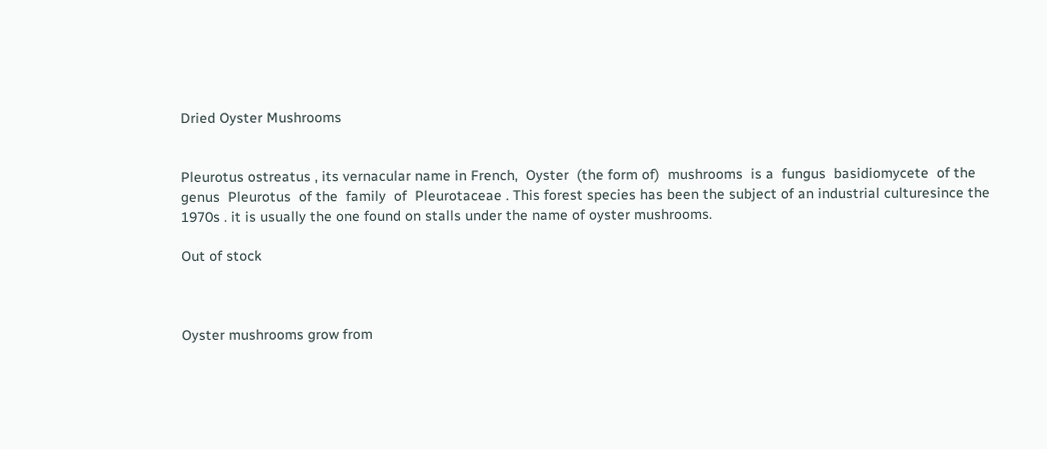Dried Oyster Mushrooms


Pleurotus ostreatus , its vernacular name in French,  Oyster  (the form of)  mushrooms  is a  fungus  basidiomycete  of the genus  Pleurotus  of the  family  of  Pleurotaceae . This forest species has been the subject of an industrial culturesince the  1970s . it is usually the one found on stalls under the name of oyster mushrooms.

Out of stock



Oyster mushrooms grow from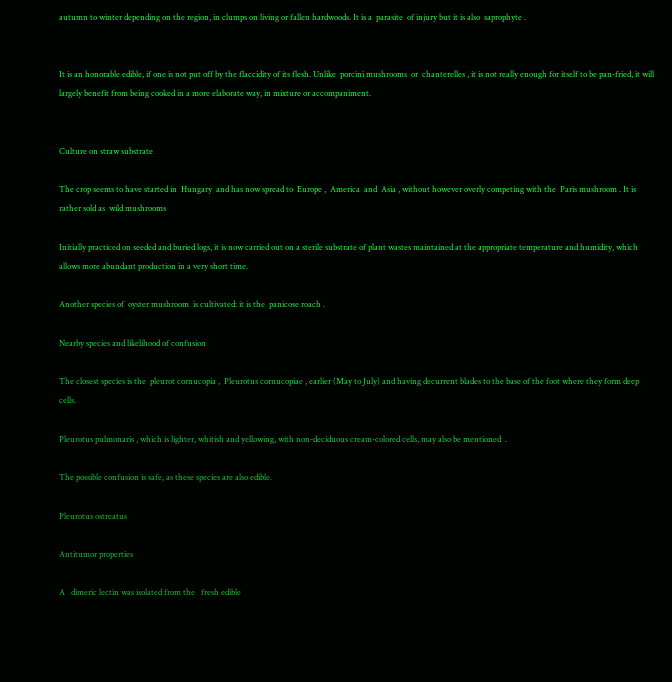autumn to winter depending on the region, in clumps on living or fallen hardwoods. It is a  parasite  of injury but it is also  saprophyte .


It is an honorable edible, if one is not put off by the flaccidity of its flesh. Unlike  porcini mushrooms  or  chanterelles , it is not really enough for itself to be pan-fried, it will largely benefit from being cooked in a more elaborate way, in mixture or accompaniment.


Culture on straw substrate

The crop seems to have started in  Hungary  and has now spread to  Europe ,  America  and  Asia , without however overly competing with the  Paris mushroom . It is rather sold as  wild mushrooms

Initially practiced on seeded and buried logs, it is now carried out on a sterile substrate of plant wastes maintained at the appropriate temperature and humidity, which allows more abundant production in a very short time.

Another species of  oyster mushroom  is cultivated: it is the  panicose roach .

Nearby species and likelihood of confusion

The closest species is the  pleurot cornucopia ,  Pleurotus cornucopiae , earlier (May to July) and having decurrent blades to the base of the foot where they form deep cells.

Pleurotus pulmonaris , which is lighter, whitish and yellowing, with non-deciduous cream-colored cells, may also be mentioned  .

The possible confusion is safe, as these species are also edible.

Pleurotus ostreatus

Antitumor properties

A   dimeric lectin was isolated from the   fresh edible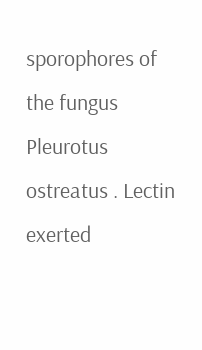sporophores of the fungus  Pleurotus ostreatus . Lectin exerted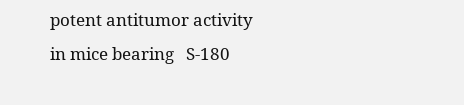potent antitumor activity in mice bearing   S-180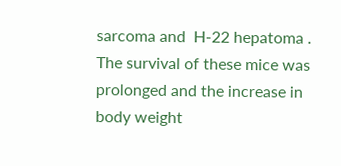sarcoma and  H-22 hepatoma . The survival of these mice was prolonged and the increase in body weight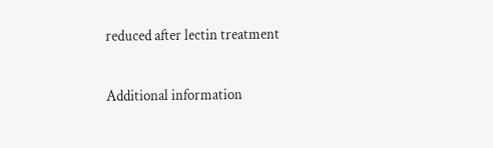reduced after lectin treatment

Additional information